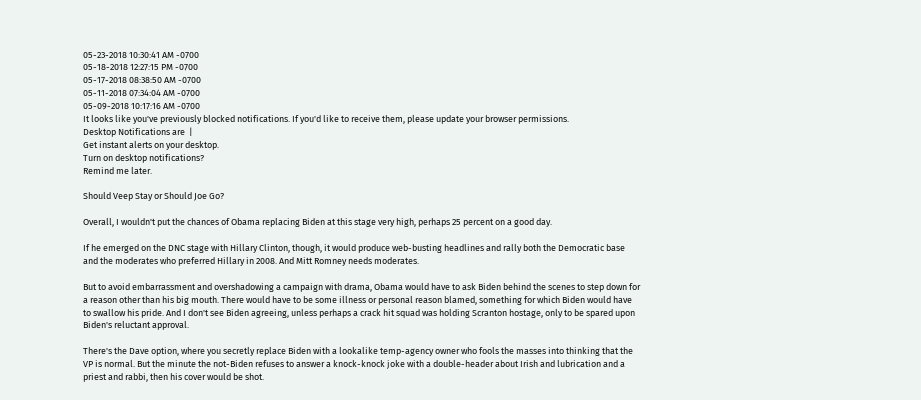05-23-2018 10:30:41 AM -0700
05-18-2018 12:27:15 PM -0700
05-17-2018 08:38:50 AM -0700
05-11-2018 07:34:04 AM -0700
05-09-2018 10:17:16 AM -0700
It looks like you've previously blocked notifications. If you'd like to receive them, please update your browser permissions.
Desktop Notifications are  |
Get instant alerts on your desktop.
Turn on desktop notifications?
Remind me later.

Should Veep Stay or Should Joe Go?

Overall, I wouldn't put the chances of Obama replacing Biden at this stage very high, perhaps 25 percent on a good day.

If he emerged on the DNC stage with Hillary Clinton, though, it would produce web-busting headlines and rally both the Democratic base and the moderates who preferred Hillary in 2008. And Mitt Romney needs moderates.

But to avoid embarrassment and overshadowing a campaign with drama, Obama would have to ask Biden behind the scenes to step down for a reason other than his big mouth. There would have to be some illness or personal reason blamed, something for which Biden would have to swallow his pride. And I don't see Biden agreeing, unless perhaps a crack hit squad was holding Scranton hostage, only to be spared upon Biden's reluctant approval.

There's the Dave option, where you secretly replace Biden with a lookalike temp-agency owner who fools the masses into thinking that the VP is normal. But the minute the not-Biden refuses to answer a knock-knock joke with a double-header about Irish and lubrication and a priest and rabbi, then his cover would be shot.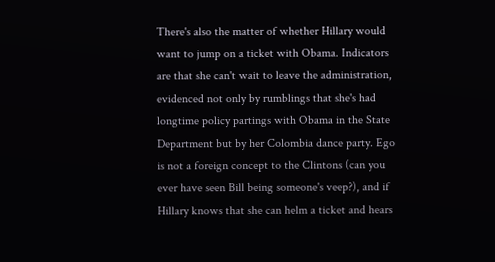There's also the matter of whether Hillary would want to jump on a ticket with Obama. Indicators are that she can't wait to leave the administration, evidenced not only by rumblings that she's had longtime policy partings with Obama in the State Department but by her Colombia dance party. Ego is not a foreign concept to the Clintons (can you ever have seen Bill being someone's veep?), and if Hillary knows that she can helm a ticket and hears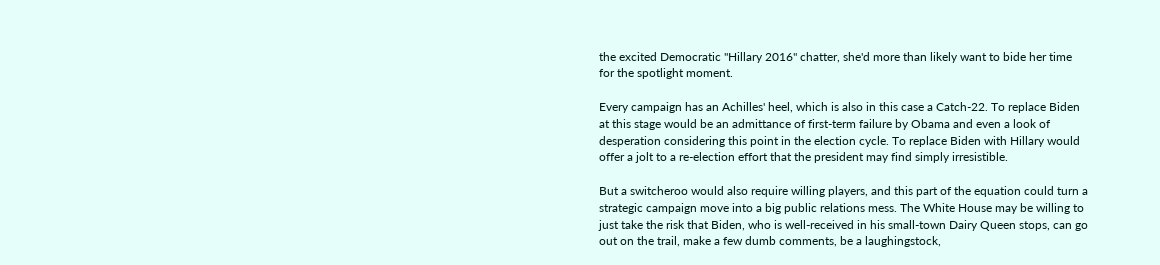the excited Democratic "Hillary 2016" chatter, she'd more than likely want to bide her time for the spotlight moment.

Every campaign has an Achilles' heel, which is also in this case a Catch-22. To replace Biden at this stage would be an admittance of first-term failure by Obama and even a look of desperation considering this point in the election cycle. To replace Biden with Hillary would offer a jolt to a re-election effort that the president may find simply irresistible.

But a switcheroo would also require willing players, and this part of the equation could turn a strategic campaign move into a big public relations mess. The White House may be willing to just take the risk that Biden, who is well-received in his small-town Dairy Queen stops, can go out on the trail, make a few dumb comments, be a laughingstock,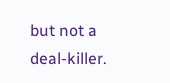but not a deal-killer.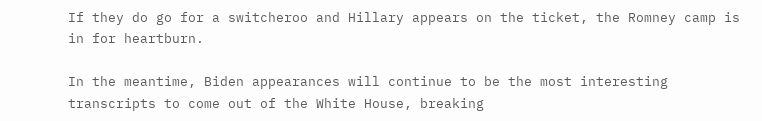If they do go for a switcheroo and Hillary appears on the ticket, the Romney camp is in for heartburn.

In the meantime, Biden appearances will continue to be the most interesting transcripts to come out of the White House, breaking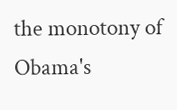the monotony of Obama's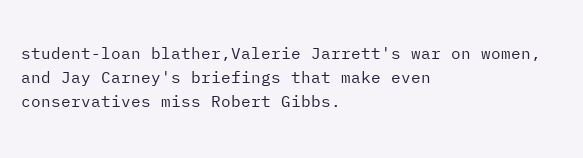student-loan blather,Valerie Jarrett's war on women, and Jay Carney's briefings that make even conservatives miss Robert Gibbs.